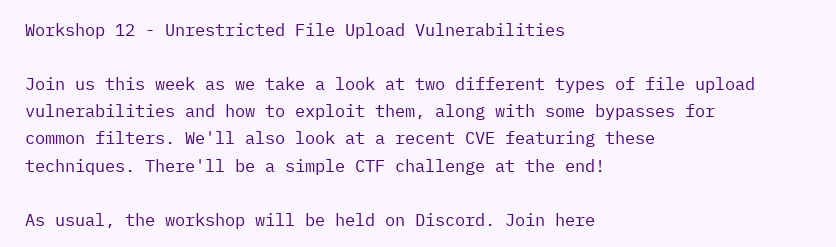Workshop 12 - Unrestricted File Upload Vulnerabilities

Join us this week as we take a look at two different types of file upload vulnerabilities and how to exploit them, along with some bypasses for common filters. We'll also look at a recent CVE featuring these techniques. There'll be a simple CTF challenge at the end!

As usual, the workshop will be held on Discord. Join here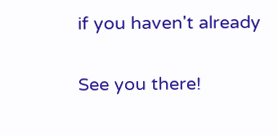if you haven't already

See you there!